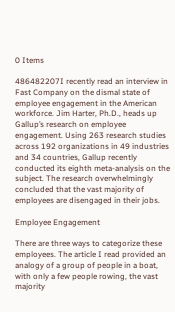0 Items

486482207I recently read an interview in Fast Company on the dismal state of employee engagement in the American workforce. Jim Harter, Ph.D., heads up Gallup’s research on employee engagement. Using 263 research studies across 192 organizations in 49 industries and 34 countries, Gallup recently conducted its eighth meta-analysis on the subject. The research overwhelmingly concluded that the vast majority of employees are disengaged in their jobs.

Employee Engagement

There are three ways to categorize these employees. The article I read provided an analogy of a group of people in a boat, with only a few people rowing, the vast majority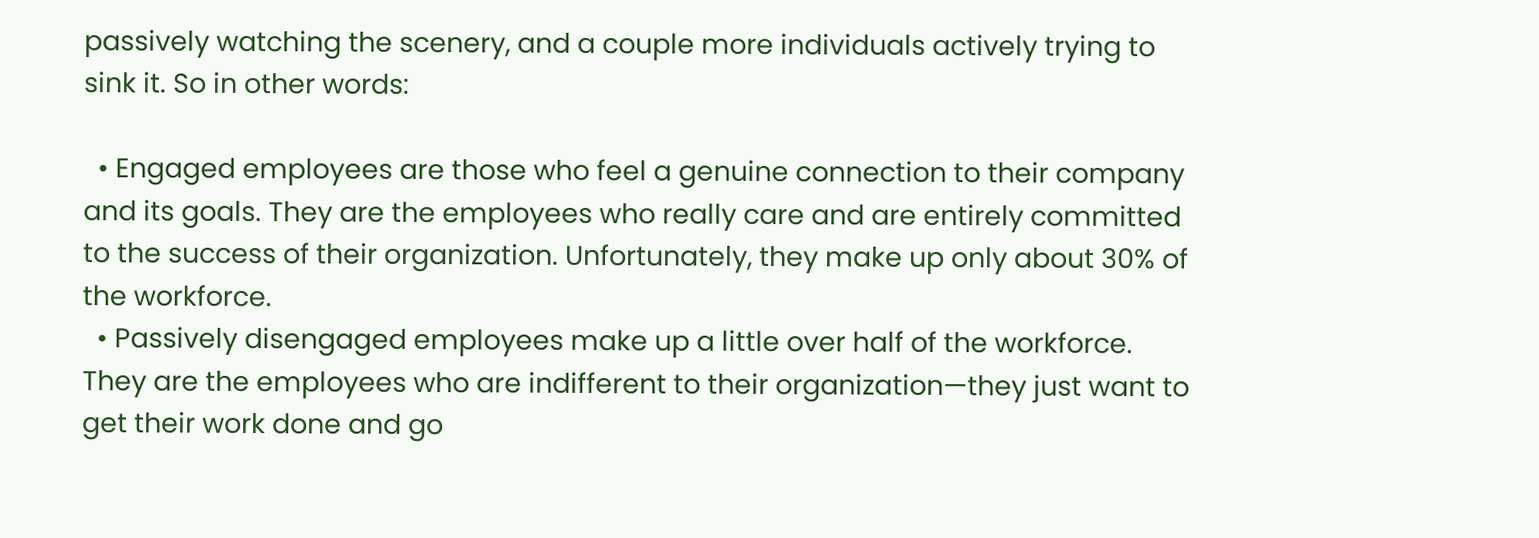passively watching the scenery, and a couple more individuals actively trying to sink it. So in other words:

  • Engaged employees are those who feel a genuine connection to their company and its goals. They are the employees who really care and are entirely committed to the success of their organization. Unfortunately, they make up only about 30% of the workforce.
  • Passively disengaged employees make up a little over half of the workforce. They are the employees who are indifferent to their organization—they just want to get their work done and go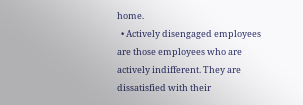home.
  • Actively disengaged employees are those employees who are actively indifferent. They are dissatisfied with their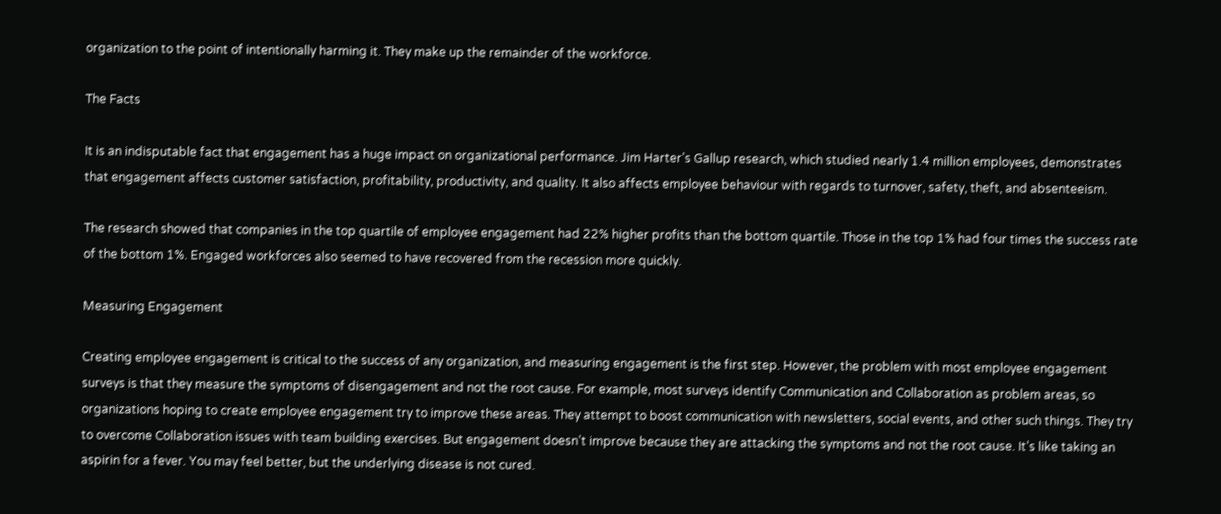organization to the point of intentionally harming it. They make up the remainder of the workforce.

The Facts

It is an indisputable fact that engagement has a huge impact on organizational performance. Jim Harter’s Gallup research, which studied nearly 1.4 million employees, demonstrates that engagement affects customer satisfaction, profitability, productivity, and quality. It also affects employee behaviour with regards to turnover, safety, theft, and absenteeism.

The research showed that companies in the top quartile of employee engagement had 22% higher profits than the bottom quartile. Those in the top 1% had four times the success rate of the bottom 1%. Engaged workforces also seemed to have recovered from the recession more quickly.

Measuring Engagement

Creating employee engagement is critical to the success of any organization, and measuring engagement is the first step. However, the problem with most employee engagement surveys is that they measure the symptoms of disengagement and not the root cause. For example, most surveys identify Communication and Collaboration as problem areas, so organizations hoping to create employee engagement try to improve these areas. They attempt to boost communication with newsletters, social events, and other such things. They try to overcome Collaboration issues with team building exercises. But engagement doesn’t improve because they are attacking the symptoms and not the root cause. It’s like taking an aspirin for a fever. You may feel better, but the underlying disease is not cured.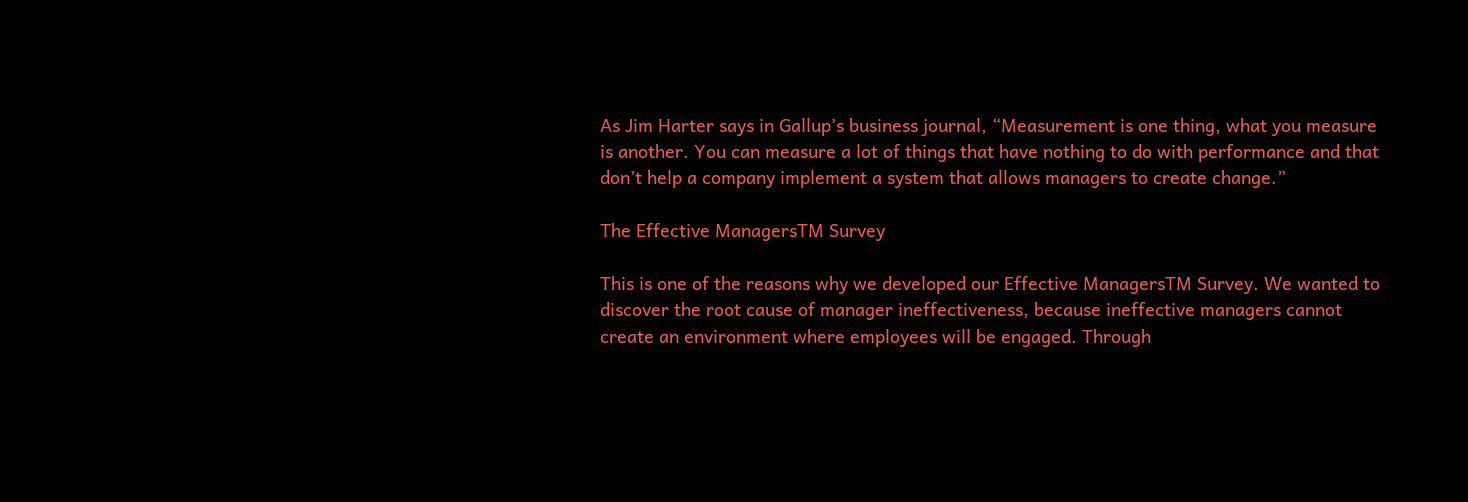As Jim Harter says in Gallup’s business journal, “Measurement is one thing, what you measure is another. You can measure a lot of things that have nothing to do with performance and that don’t help a company implement a system that allows managers to create change.”

The Effective ManagersTM Survey

This is one of the reasons why we developed our Effective ManagersTM Survey. We wanted to discover the root cause of manager ineffectiveness, because ineffective managers cannot create an environment where employees will be engaged. Through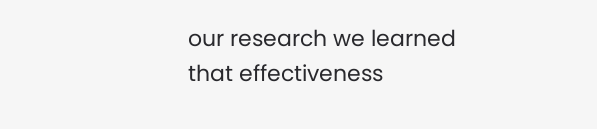our research we learned that effectiveness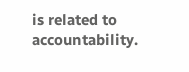is related to accountability.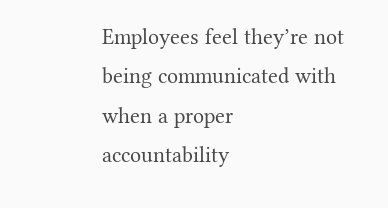Employees feel they’re not being communicated with when a proper accountability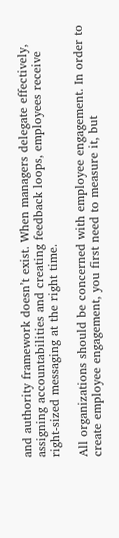and authority framework doesn’t exist. When managers delegate effectively, assigning accountabilities and creating feedback loops, employees receive right-sized messaging at the right time.

All organizations should be concerned with employee engagement. In order to create employee engagement, you first need to measure it, but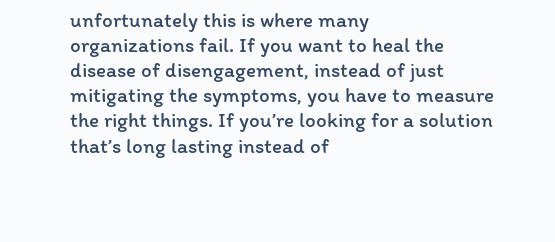unfortunately this is where many organizations fail. If you want to heal the disease of disengagement, instead of just mitigating the symptoms, you have to measure the right things. If you’re looking for a solution that’s long lasting instead of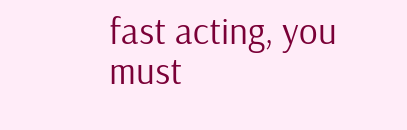fast acting, you must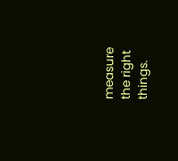measure the right things.